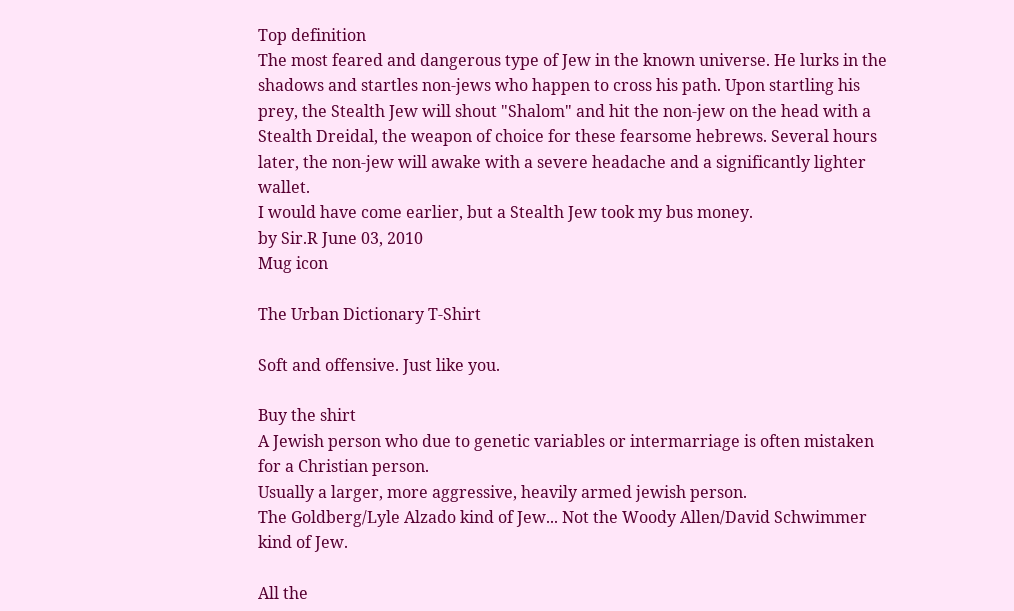Top definition
The most feared and dangerous type of Jew in the known universe. He lurks in the shadows and startles non-jews who happen to cross his path. Upon startling his prey, the Stealth Jew will shout "Shalom" and hit the non-jew on the head with a Stealth Dreidal, the weapon of choice for these fearsome hebrews. Several hours later, the non-jew will awake with a severe headache and a significantly lighter wallet.
I would have come earlier, but a Stealth Jew took my bus money.
by Sir.R June 03, 2010
Mug icon

The Urban Dictionary T-Shirt

Soft and offensive. Just like you.

Buy the shirt
A Jewish person who due to genetic variables or intermarriage is often mistaken for a Christian person.
Usually a larger, more aggressive, heavily armed jewish person.
The Goldberg/Lyle Alzado kind of Jew... Not the Woody Allen/David Schwimmer kind of Jew.

All the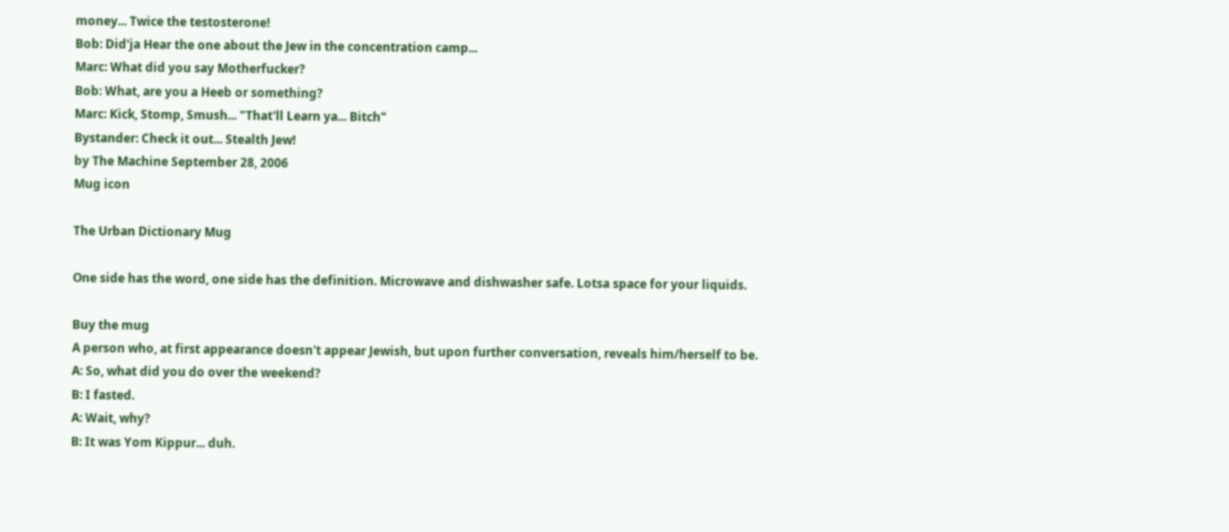money... Twice the testosterone!
Bob: Did'ja Hear the one about the Jew in the concentration camp...
Marc: What did you say Motherfucker?
Bob: What, are you a Heeb or something?
Marc: Kick, Stomp, Smush... "That'll Learn ya... Bitch"
Bystander: Check it out... Stealth Jew!
by The Machine September 28, 2006
Mug icon

The Urban Dictionary Mug

One side has the word, one side has the definition. Microwave and dishwasher safe. Lotsa space for your liquids.

Buy the mug
A person who, at first appearance doesn't appear Jewish, but upon further conversation, reveals him/herself to be.
A: So, what did you do over the weekend?
B: I fasted.
A: Wait, why?
B: It was Yom Kippur... duh.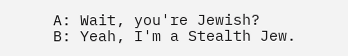A: Wait, you're Jewish?
B: Yeah, I'm a Stealth Jew.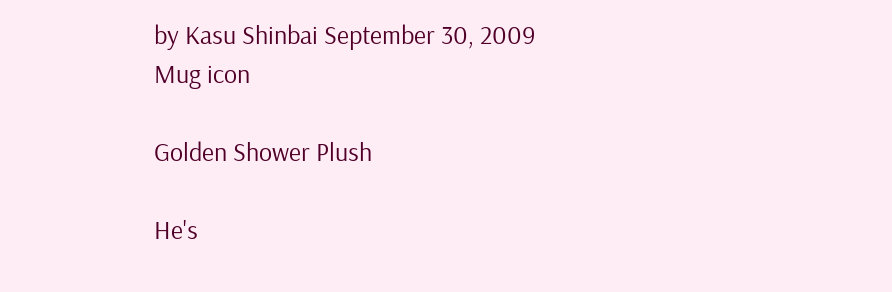by Kasu Shinbai September 30, 2009
Mug icon

Golden Shower Plush

He's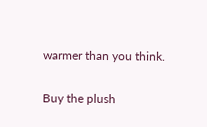warmer than you think.

Buy the plush